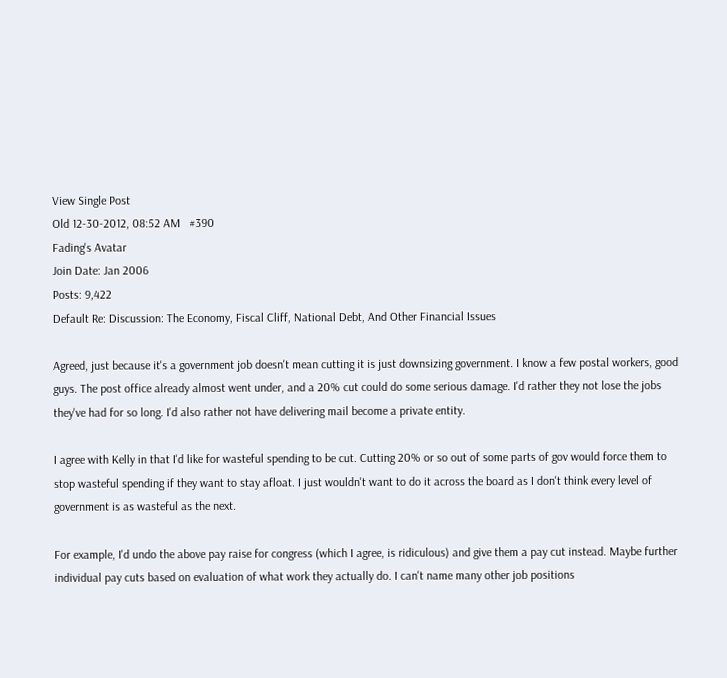View Single Post
Old 12-30-2012, 08:52 AM   #390
Fading's Avatar
Join Date: Jan 2006
Posts: 9,422
Default Re: Discussion: The Economy, Fiscal Cliff, National Debt, And Other Financial Issues

Agreed, just because it's a government job doesn't mean cutting it is just downsizing government. I know a few postal workers, good guys. The post office already almost went under, and a 20% cut could do some serious damage. I'd rather they not lose the jobs they've had for so long. I'd also rather not have delivering mail become a private entity.

I agree with Kelly in that I'd like for wasteful spending to be cut. Cutting 20% or so out of some parts of gov would force them to stop wasteful spending if they want to stay afloat. I just wouldn't want to do it across the board as I don't think every level of government is as wasteful as the next.

For example, I'd undo the above pay raise for congress (which I agree, is ridiculous) and give them a pay cut instead. Maybe further individual pay cuts based on evaluation of what work they actually do. I can't name many other job positions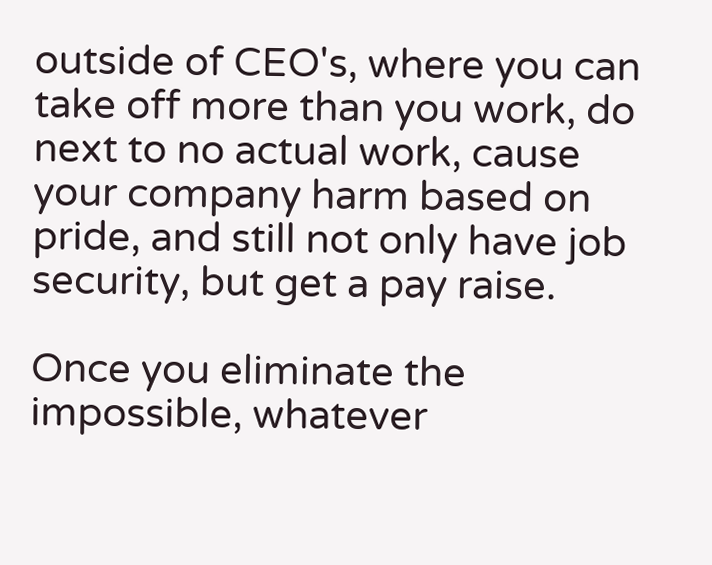outside of CEO's, where you can take off more than you work, do next to no actual work, cause your company harm based on pride, and still not only have job security, but get a pay raise.

Once you eliminate the impossible, whatever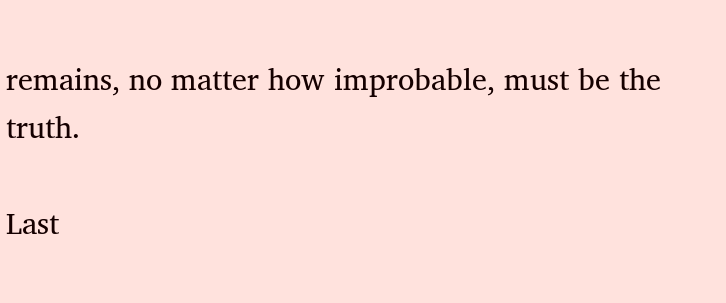remains, no matter how improbable, must be the truth.

Last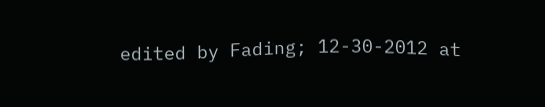edited by Fading; 12-30-2012 at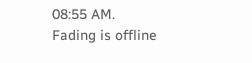08:55 AM.
Fading is offline